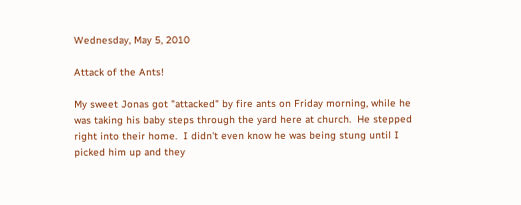Wednesday, May 5, 2010

Attack of the Ants!

My sweet Jonas got "attacked" by fire ants on Friday morning, while he was taking his baby steps through the yard here at church.  He stepped right into their home.  I didn't even know he was being stung until I picked him up and they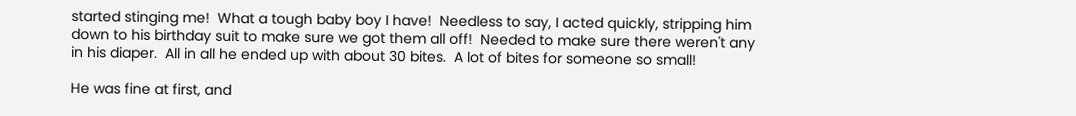started stinging me!  What a tough baby boy I have!  Needless to say, I acted quickly, stripping him down to his birthday suit to make sure we got them all off!  Needed to make sure there weren't any in his diaper.  All in all he ended up with about 30 bites.  A lot of bites for someone so small!

He was fine at first, and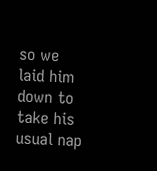so we laid him down to take his usual nap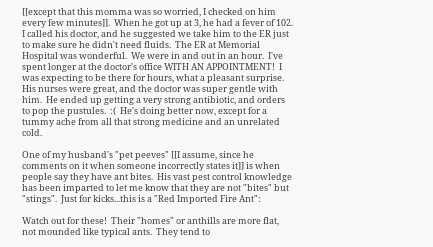[[except that this momma was so worried, I checked on him every few minutes]].  When he got up at 3, he had a fever of 102.  I called his doctor, and he suggested we take him to the ER just to make sure he didn't need fluids.  The ER at Memorial Hospital was wonderful.  We were in and out in an hour.  I've spent longer at the doctor's office WITH AN APPOINTMENT!  I was expecting to be there for hours, what a pleasant surprise.  His nurses were great, and the doctor was super gentle with him.  He ended up getting a very strong antibiotic, and orders to pop the pustules.  :(  He's doing better now, except for a tummy ache from all that strong medicine and an unrelated cold.

One of my husband's "pet peeves" [[I assume, since he comments on it when someone incorrectly states it]] is when people say they have ant bites.  His vast pest control knowledge has been imparted to let me know that they are not "bites" but "stings".  Just for kicks...this is a "Red Imported Fire Ant":

Watch out for these!  Their "homes" or anthills are more flat, not mounded like typical ants.  They tend to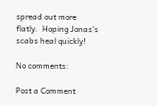spread out more flatly.  Hoping Jonas's scabs heal quickly!

No comments:

Post a Comment